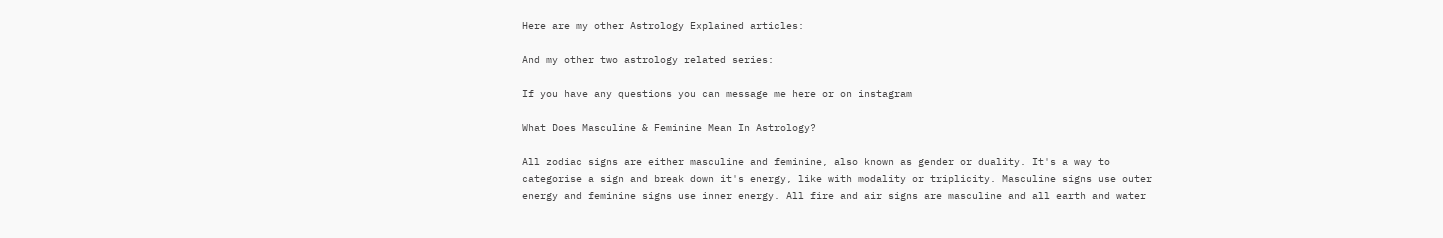Here are my other Astrology Explained articles:

And my other two astrology related series:

If you have any questions you can message me here or on instagram

What Does Masculine & Feminine Mean In Astrology?

All zodiac signs are either masculine and feminine, also known as gender or duality. It's a way to categorise a sign and break down it's energy, like with modality or triplicity. Masculine signs use outer energy and feminine signs use inner energy. All fire and air signs are masculine and all earth and water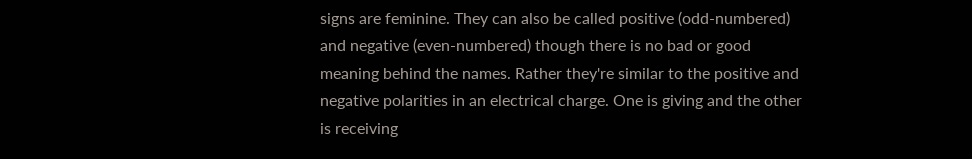signs are feminine. They can also be called positive (odd-numbered) and negative (even-numbered) though there is no bad or good meaning behind the names. Rather they're similar to the positive and negative polarities in an electrical charge. One is giving and the other is receiving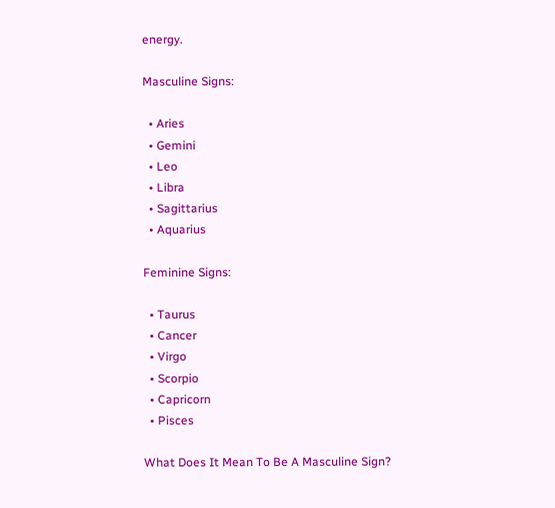energy.

Masculine Signs:

  • Aries
  • Gemini
  • Leo
  • Libra
  • Sagittarius
  • Aquarius

Feminine Signs:

  • Taurus
  • Cancer
  • Virgo
  • Scorpio
  • Capricorn
  • Pisces

What Does It Mean To Be A Masculine Sign?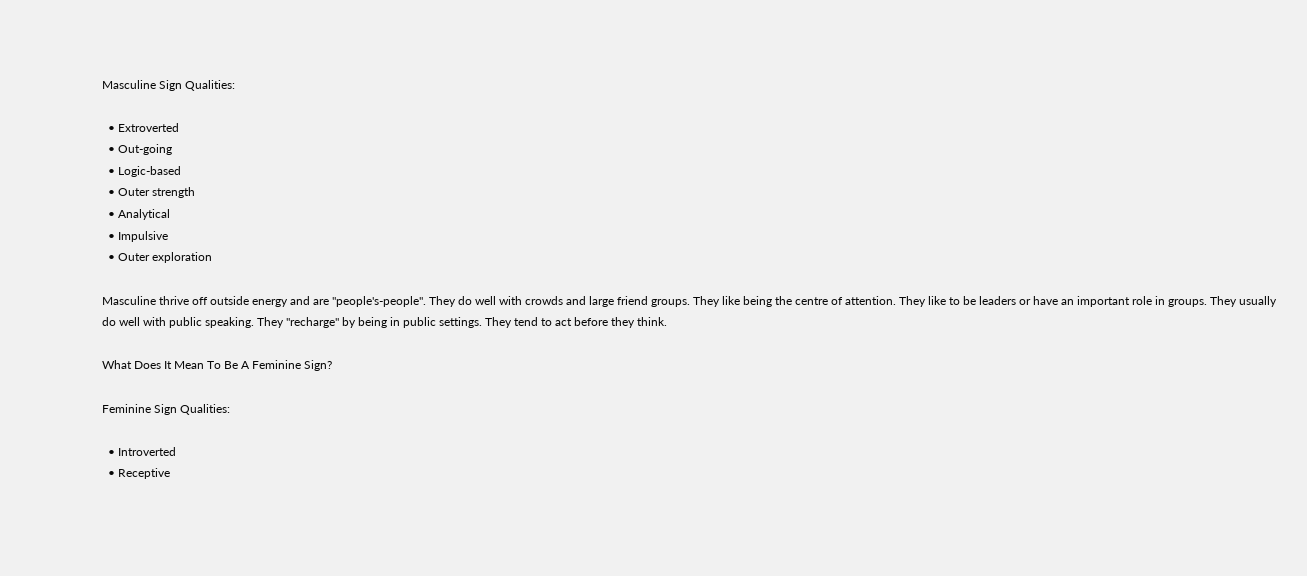Masculine Sign Qualities:

  • Extroverted
  • Out-going
  • Logic-based
  • Outer strength
  • Analytical
  • Impulsive
  • Outer exploration

Masculine thrive off outside energy and are "people's-people". They do well with crowds and large friend groups. They like being the centre of attention. They like to be leaders or have an important role in groups. They usually do well with public speaking. They "recharge" by being in public settings. They tend to act before they think.

What Does It Mean To Be A Feminine Sign?

Feminine Sign Qualities:

  • Introverted
  • Receptive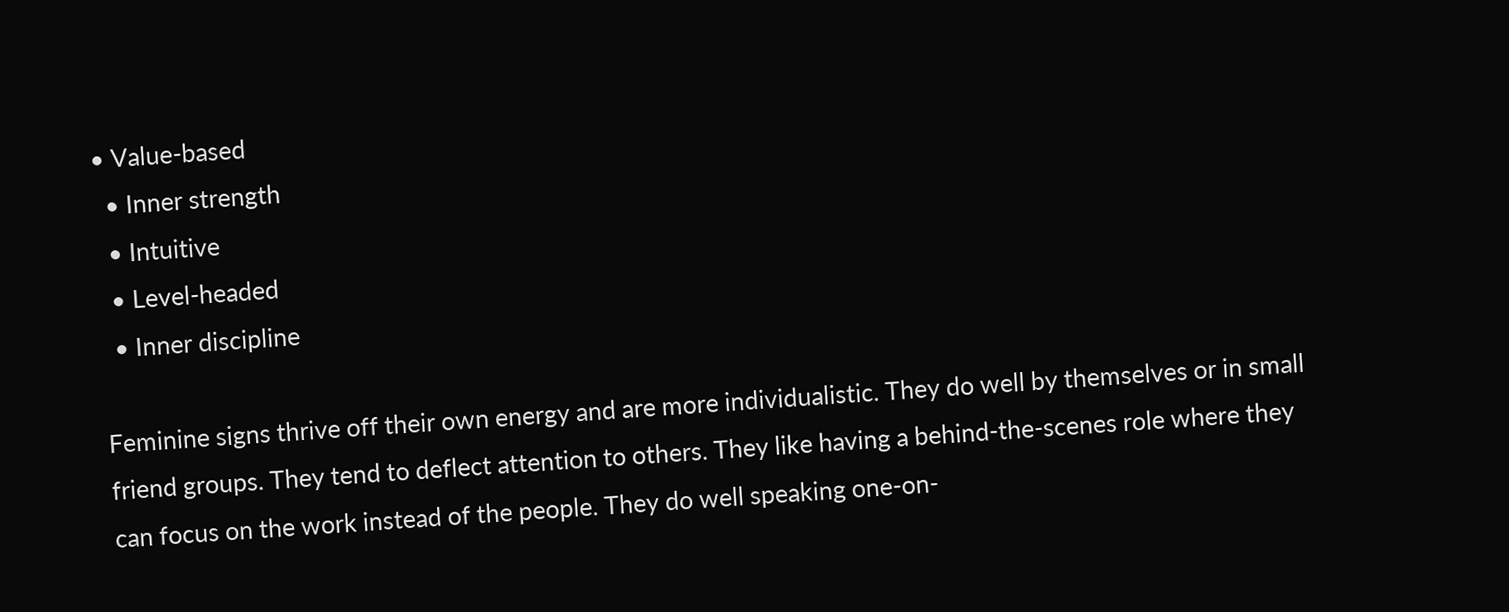• Value-based
  • Inner strength
  • Intuitive
  • Level-headed
  • Inner discipline

Feminine signs thrive off their own energy and are more individualistic. They do well by themselves or in small friend groups. They tend to deflect attention to others. They like having a behind-the-scenes role where they can focus on the work instead of the people. They do well speaking one-on-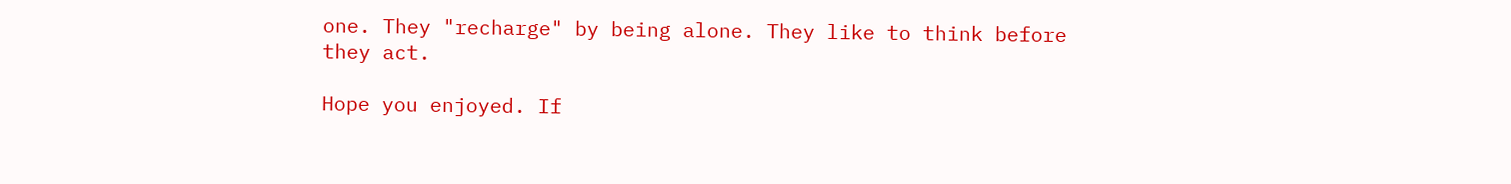one. They "recharge" by being alone. They like to think before they act.

Hope you enjoyed. If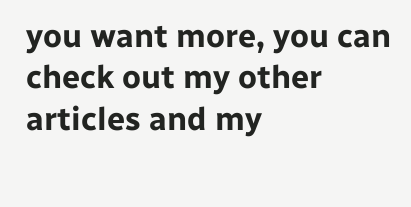you want more, you can check out my other articles and my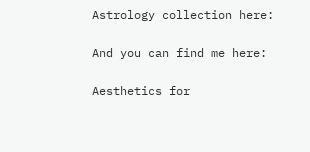Astrology collection here:

And you can find me here:

Aesthetics for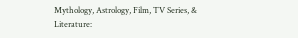Mythology, Astrology, Film, TV Series, & Literature: